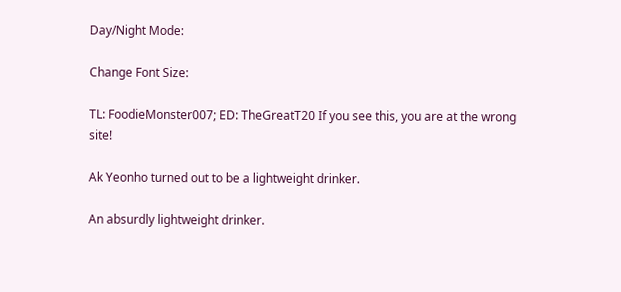Day/Night Mode:

Change Font Size:

TL: FoodieMonster007; ED: TheGreatT20 If you see this, you are at the wrong site!

Ak Yeonho turned out to be a lightweight drinker.

An absurdly lightweight drinker.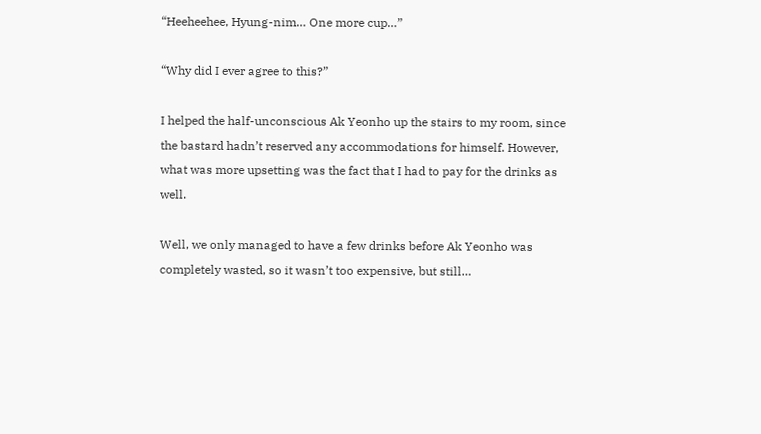“Heeheehee, Hyung-nim… One more cup…”

“Why did I ever agree to this?”

I helped the half-unconscious Ak Yeonho up the stairs to my room, since the bastard hadn’t reserved any accommodations for himself. However, what was more upsetting was the fact that I had to pay for the drinks as well.

Well, we only managed to have a few drinks before Ak Yeonho was completely wasted, so it wasn’t too expensive, but still…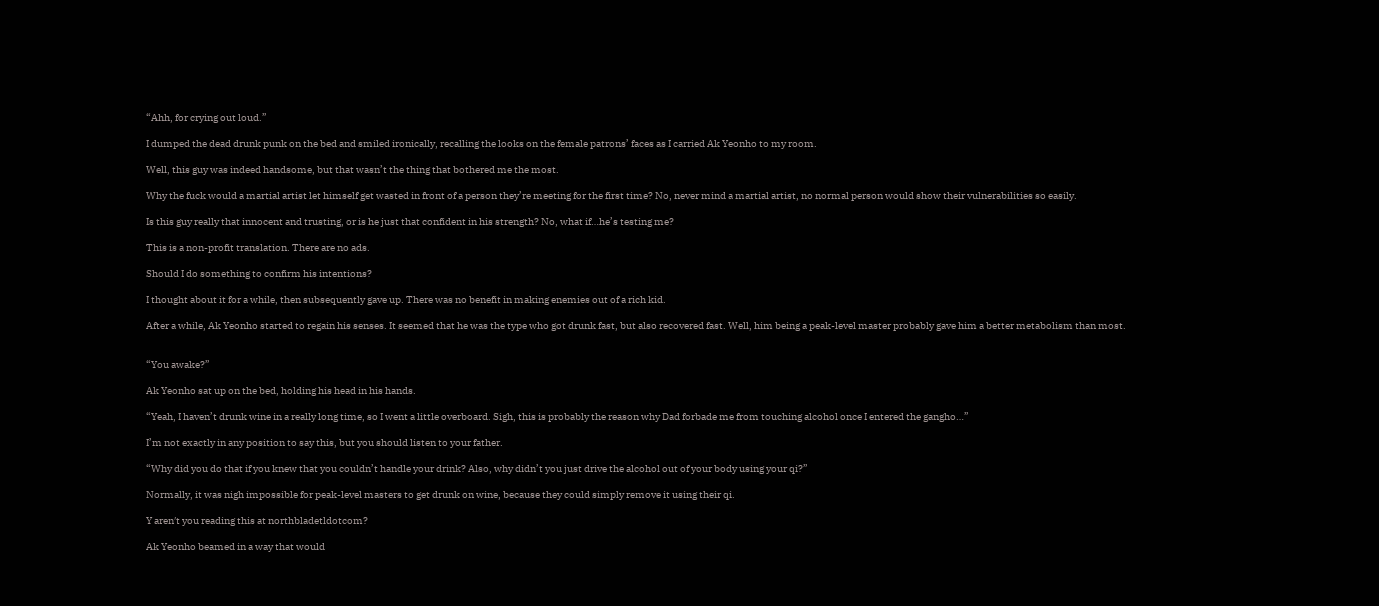“Ahh, for crying out loud.”

I dumped the dead drunk punk on the bed and smiled ironically, recalling the looks on the female patrons’ faces as I carried Ak Yeonho to my room.

Well, this guy was indeed handsome, but that wasn’t the thing that bothered me the most.

Why the fuck would a martial artist let himself get wasted in front of a person they’re meeting for the first time? No, never mind a martial artist, no normal person would show their vulnerabilities so easily.

Is this guy really that innocent and trusting, or is he just that confident in his strength? No, what if…he’s testing me?

This is a non-profit translation. There are no ads.

Should I do something to confirm his intentions?

I thought about it for a while, then subsequently gave up. There was no benefit in making enemies out of a rich kid.

After a while, Ak Yeonho started to regain his senses. It seemed that he was the type who got drunk fast, but also recovered fast. Well, him being a peak-level master probably gave him a better metabolism than most.


“You awake?”

Ak Yeonho sat up on the bed, holding his head in his hands.

“Yeah, I haven’t drunk wine in a really long time, so I went a little overboard. Sigh, this is probably the reason why Dad forbade me from touching alcohol once I entered the gangho…”

I’m not exactly in any position to say this, but you should listen to your father.

“Why did you do that if you knew that you couldn’t handle your drink? Also, why didn’t you just drive the alcohol out of your body using your qi?”

Normally, it was nigh impossible for peak-level masters to get drunk on wine, because they could simply remove it using their qi.

Y aren′t you reading this at northbladetldotcom?

Ak Yeonho beamed in a way that would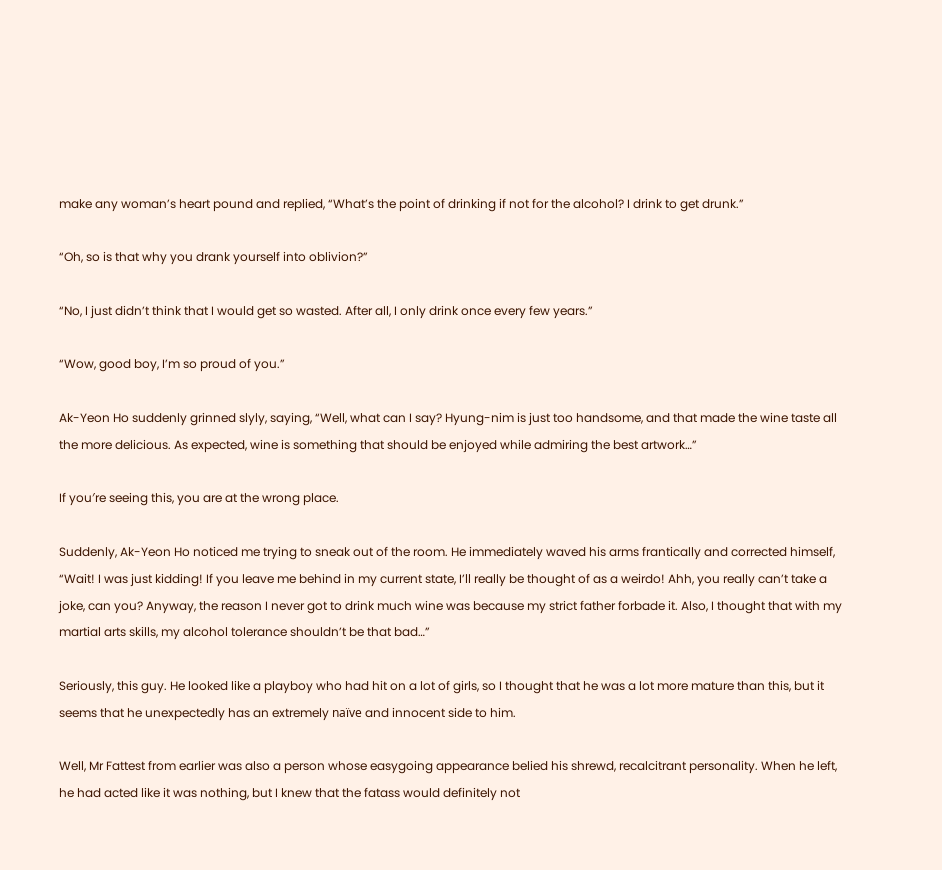make any woman’s heart pound and replied, “What’s the point of drinking if not for the alcohol? I drink to get drunk.”

“Oh, so is that why you drank yourself into oblivion?”

“No, I just didn’t think that I would get so wasted. After all, I only drink once every few years.”

“Wow, good boy, I’m so proud of you.”

Ak-Yeon Ho suddenly grinned slyly, saying, “Well, what can I say? Hyung-nim is just too handsome, and that made the wine taste all the more delicious. As expected, wine is something that should be enjoyed while admiring the best artwork…”

If you′re seeing this, you are at the wrong place.

Suddenly, Ak-Yeon Ho noticed me trying to sneak out of the room. He immediately waved his arms frantically and corrected himself, “Wait! I was just kidding! If you leave me behind in my current state, I’ll really be thought of as a weirdo! Ahh, you really can’t take a joke, can you? Anyway, the reason I never got to drink much wine was because my strict father forbade it. Also, I thought that with my martial arts skills, my alcohol tolerance shouldn’t be that bad…”

Seriously, this guy. He looked like a playboy who had hit on a lot of girls, so I thought that he was a lot more mature than this, but it seems that he unexpectedly has an extremely naïve and innocent side to him.

Well, Mr Fattest from earlier was also a person whose easygoing appearance belied his shrewd, recalcitrant personality. When he left, he had acted like it was nothing, but I knew that the fatass would definitely not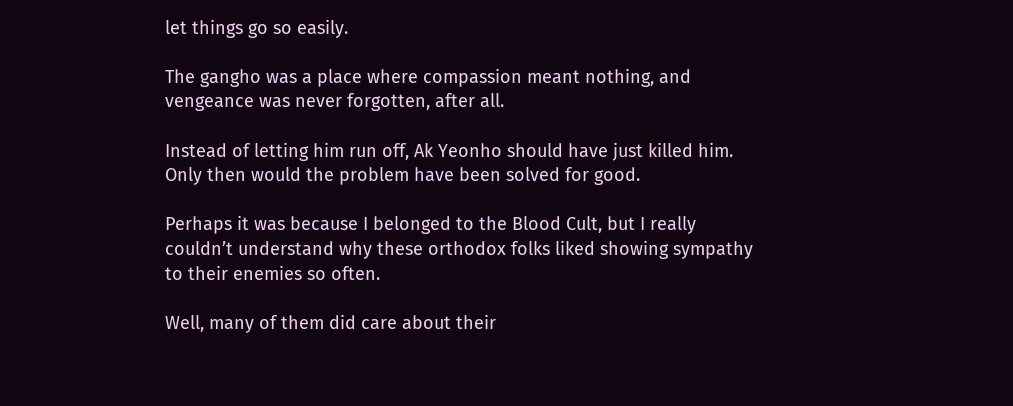let things go so easily.

The gangho was a place where compassion meant nothing, and vengeance was never forgotten, after all.

Instead of letting him run off, Ak Yeonho should have just killed him. Only then would the problem have been solved for good.

Perhaps it was because I belonged to the Blood Cult, but I really couldn’t understand why these orthodox folks liked showing sympathy to their enemies so often.

Well, many of them did care about their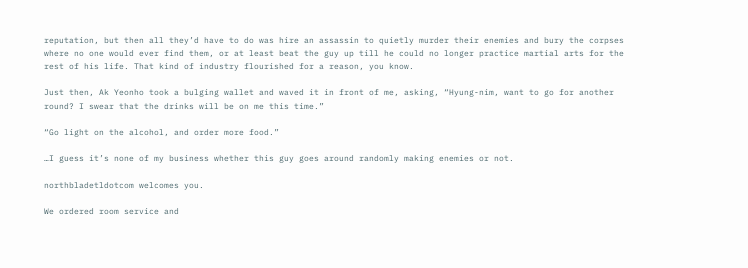reputation, but then all they’d have to do was hire an assassin to quietly murder their enemies and bury the corpses where no one would ever find them, or at least beat the guy up till he could no longer practice martial arts for the rest of his life. That kind of industry flourished for a reason, you know.

Just then, Ak Yeonho took a bulging wallet and waved it in front of me, asking, “Hyung-nim, want to go for another round? I swear that the drinks will be on me this time.”

“Go light on the alcohol, and order more food.”

…I guess it’s none of my business whether this guy goes around randomly making enemies or not.

northbladetldotcom welcomes you.

We ordered room service and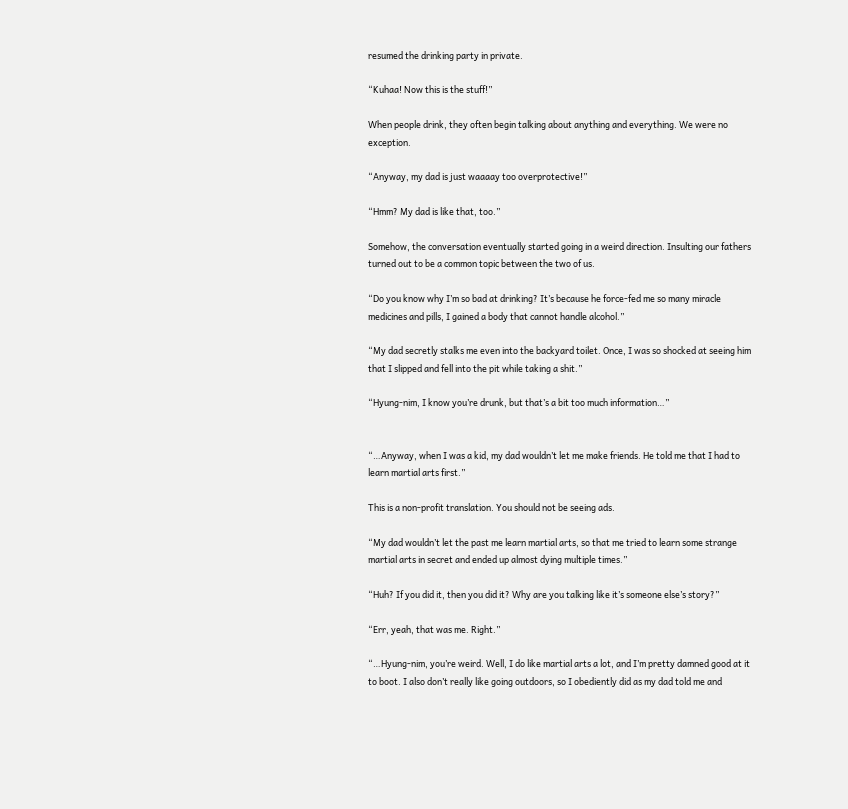resumed the drinking party in private.

“Kuhaa! Now this is the stuff!”

When people drink, they often begin talking about anything and everything. We were no exception.

“Anyway, my dad is just waaaay too overprotective!”

“Hmm? My dad is like that, too.”

Somehow, the conversation eventually started going in a weird direction. Insulting our fathers turned out to be a common topic between the two of us.

“Do you know why I’m so bad at drinking? It’s because he force-fed me so many miracle medicines and pills, I gained a body that cannot handle alcohol.”

“My dad secretly stalks me even into the backyard toilet. Once, I was so shocked at seeing him that I slipped and fell into the pit while taking a shit.”

“Hyung-nim, I know you’re drunk, but that’s a bit too much information…”


“…Anyway, when I was a kid, my dad wouldn’t let me make friends. He told me that I had to learn martial arts first.”

This is a non-profit translation. You should not be seeing ads.

“My dad wouldn’t let the past me learn martial arts, so that me tried to learn some strange martial arts in secret and ended up almost dying multiple times.”

“Huh? If you did it, then you did it? Why are you talking like it’s someone else’s story?”

“Err, yeah, that was me. Right.”

“…Hyung-nim, you’re weird. Well, I do like martial arts a lot, and I’m pretty damned good at it to boot. I also don’t really like going outdoors, so I obediently did as my dad told me and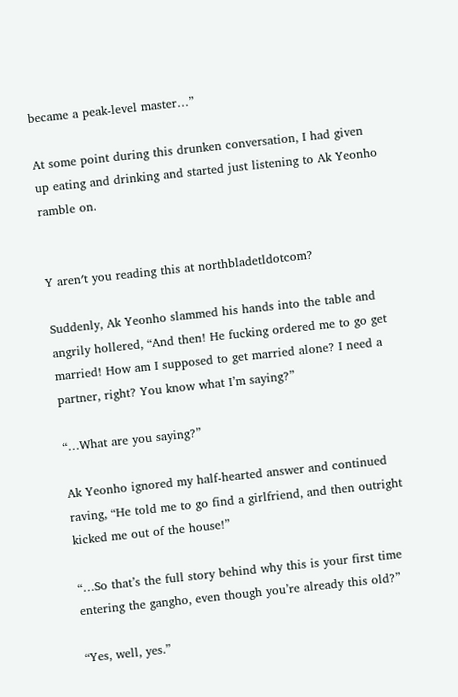became a peak-level master…”

At some point during this drunken conversation, I had given up eating and drinking and started just listening to Ak Yeonho ramble on.


Y aren′t you reading this at northbladetldotcom?

Suddenly, Ak Yeonho slammed his hands into the table and angrily hollered, “And then! He fucking ordered me to go get married! How am I supposed to get married alone? I need a partner, right? You know what I’m saying?”

“…What are you saying?”

Ak Yeonho ignored my half-hearted answer and continued raving, “He told me to go find a girlfriend, and then outright kicked me out of the house!”

“…So that’s the full story behind why this is your first time entering the gangho, even though you’re already this old?”

“Yes, well, yes.”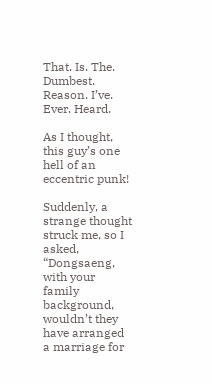That. Is. The. Dumbest. Reason. I’ve. Ever. Heard.

As I thought, this guy’s one hell of an eccentric punk!

Suddenly, a strange thought struck me, so I asked, “Dongsaeng, with your family background, wouldn’t they have arranged a marriage for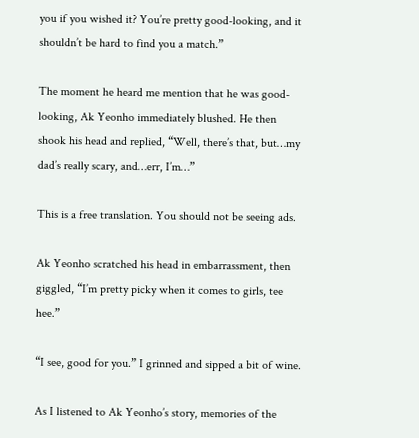you if you wished it? You’re pretty good-looking, and it shouldn’t be hard to find you a match.”

The moment he heard me mention that he was good-looking, Ak Yeonho immediately blushed. He then shook his head and replied, “Well, there’s that, but…my dad’s really scary, and…err, I’m…”

This is a free translation. You should not be seeing ads.

Ak Yeonho scratched his head in embarrassment, then giggled, “I’m pretty picky when it comes to girls, tee hee.”

“I see, good for you.” I grinned and sipped a bit of wine.

As I listened to Ak Yeonho’s story, memories of the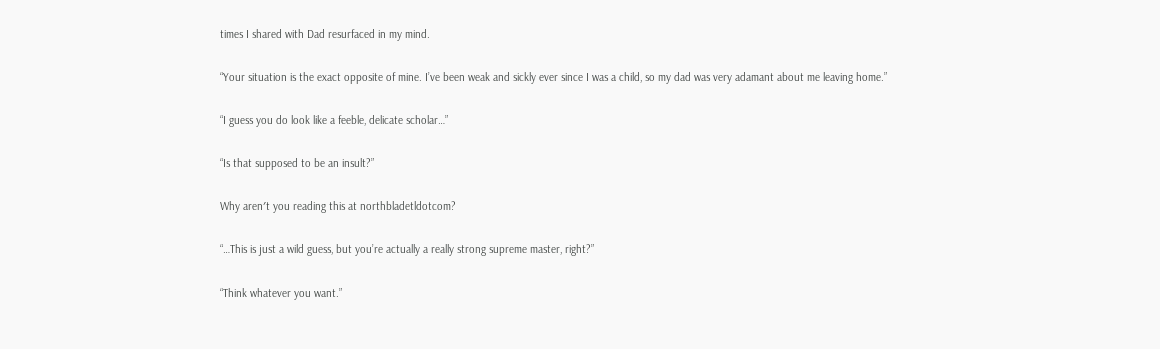times I shared with Dad resurfaced in my mind.

“Your situation is the exact opposite of mine. I’ve been weak and sickly ever since I was a child, so my dad was very adamant about me leaving home.”

“I guess you do look like a feeble, delicate scholar…”

“Is that supposed to be an insult?”

Why aren′t you reading this at northbladetldotcom?

“…This is just a wild guess, but you’re actually a really strong supreme master, right?”

“Think whatever you want.”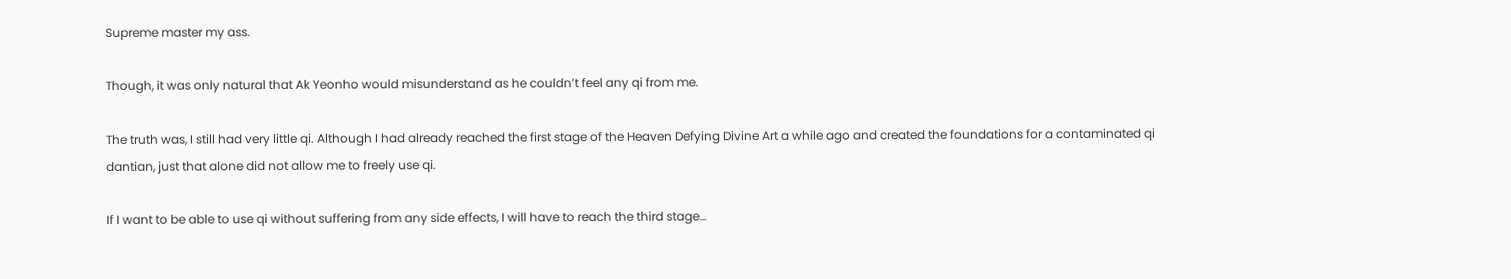Supreme master my ass.

Though, it was only natural that Ak Yeonho would misunderstand as he couldn’t feel any qi from me.

The truth was, I still had very little qi. Although I had already reached the first stage of the Heaven Defying Divine Art a while ago and created the foundations for a contaminated qi dantian, just that alone did not allow me to freely use qi.

If I want to be able to use qi without suffering from any side effects, I will have to reach the third stage…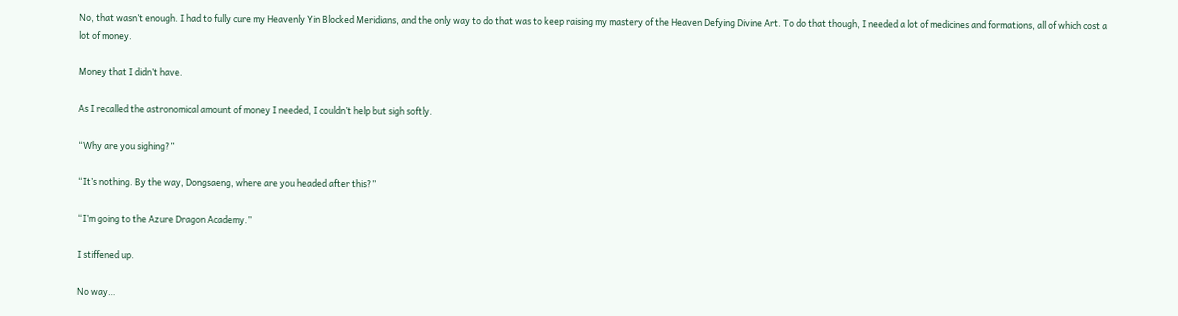No, that wasn’t enough. I had to fully cure my Heavenly Yin Blocked Meridians, and the only way to do that was to keep raising my mastery of the Heaven Defying Divine Art. To do that though, I needed a lot of medicines and formations, all of which cost a lot of money.

Money that I didn’t have.

As I recalled the astronomical amount of money I needed, I couldn’t help but sigh softly.

“Why are you sighing?”

“It’s nothing. By the way, Dongsaeng, where are you headed after this?”

“I’m going to the Azure Dragon Academy.”

I stiffened up.

No way…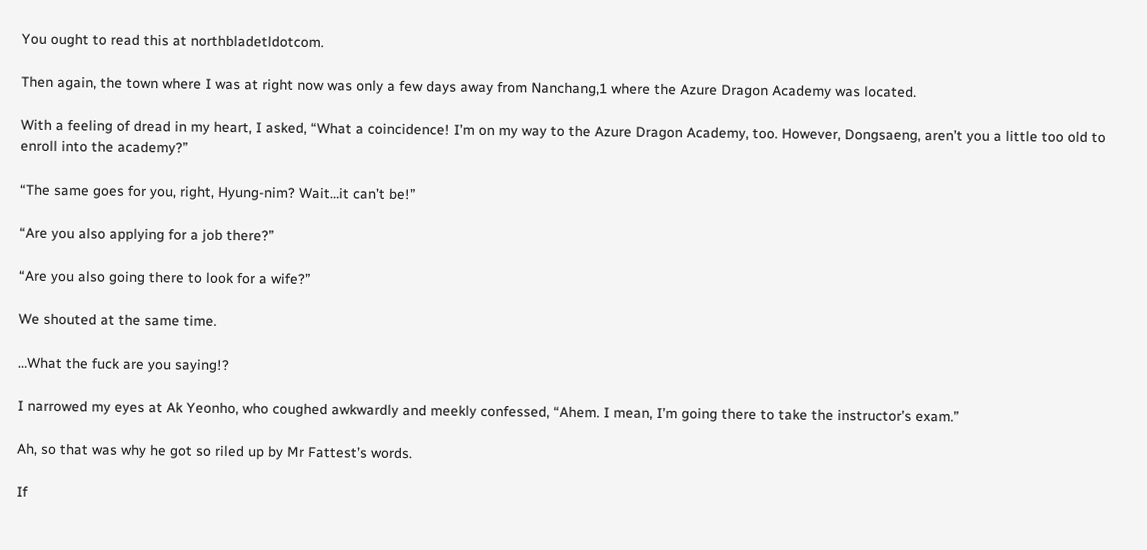You ought to read this at northbladetldotcom.

Then again, the town where I was at right now was only a few days away from Nanchang,1 where the Azure Dragon Academy was located.

With a feeling of dread in my heart, I asked, “What a coincidence! I’m on my way to the Azure Dragon Academy, too. However, Dongsaeng, aren’t you a little too old to enroll into the academy?”

“The same goes for you, right, Hyung-nim? Wait…it can’t be!”

“Are you also applying for a job there?”

“Are you also going there to look for a wife?”

We shouted at the same time.

…What the fuck are you saying!?

I narrowed my eyes at Ak Yeonho, who coughed awkwardly and meekly confessed, “Ahem. I mean, I’m going there to take the instructor’s exam.”

Ah, so that was why he got so riled up by Mr Fattest’s words.

If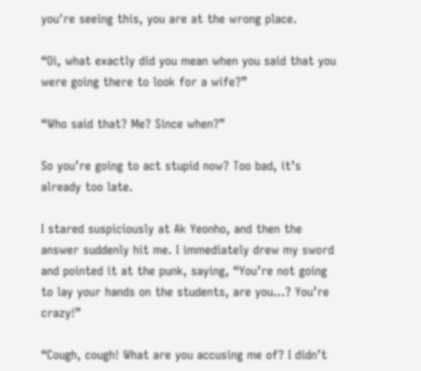you′re seeing this, you are at the wrong place.

“Oi, what exactly did you mean when you said that you were going there to look for a wife?”

“Who said that? Me? Since when?”

So you’re going to act stupid now? Too bad, it’s already too late.

I stared suspiciously at Ak Yeonho, and then the answer suddenly hit me. I immediately drew my sword and pointed it at the punk, saying, “You’re not going to lay your hands on the students, are you…? You’re crazy!”

“Cough, cough! What are you accusing me of? I didn’t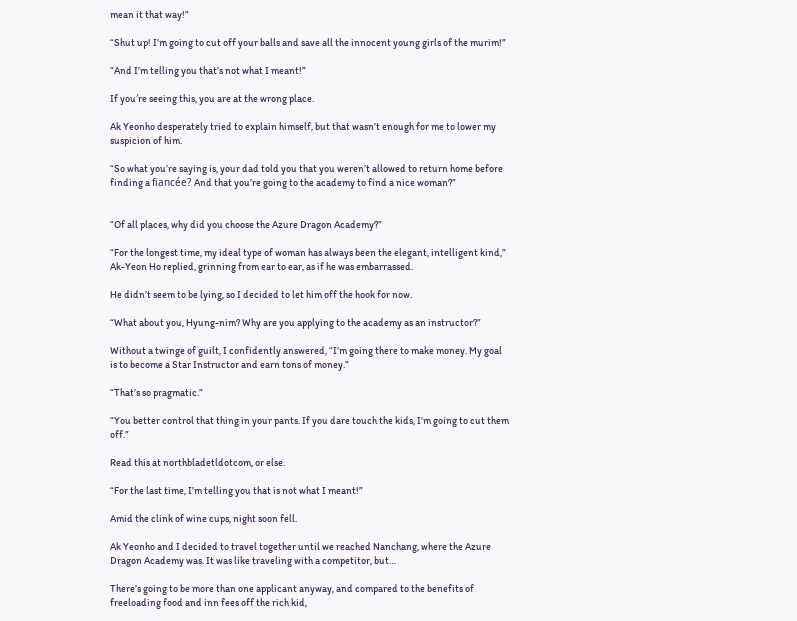mean it that way!”

“Shut up! I’m going to cut off your balls and save all the innocent young girls of the murim!”

“And I’m telling you that’s not what I meant!”

If you′re seeing this, you are at the wrong place.

Ak Yeonho desperately tried to explain himself, but that wasn’t enough for me to lower my suspicion of him.

“So what you’re saying is, your dad told you that you weren’t allowed to return home before finding a fiancée? And that you’re going to the academy to find a nice woman?”


“Of all places, why did you choose the Azure Dragon Academy?”

“For the longest time, my ideal type of woman has always been the elegant, intelligent kind,” Ak-Yeon Ho replied, grinning from ear to ear, as if he was embarrassed.

He didn’t seem to be lying, so I decided to let him off the hook for now.

“What about you, Hyung-nim? Why are you applying to the academy as an instructor?”

Without a twinge of guilt, I confidently answered, “I’m going there to make money. My goal is to become a Star Instructor and earn tons of money.”

“That’s so pragmatic.”

“You better control that thing in your pants. If you dare touch the kids, I’m going to cut them off.”

Read this at northbladetldotcom, or else.

“For the last time, I’m telling you that is not what I meant!”

Amid the clink of wine cups, night soon fell.

Ak Yeonho and I decided to travel together until we reached Nanchang, where the Azure Dragon Academy was. It was like traveling with a competitor, but…

There’s going to be more than one applicant anyway, and compared to the benefits of freeloading food and inn fees off the rich kid,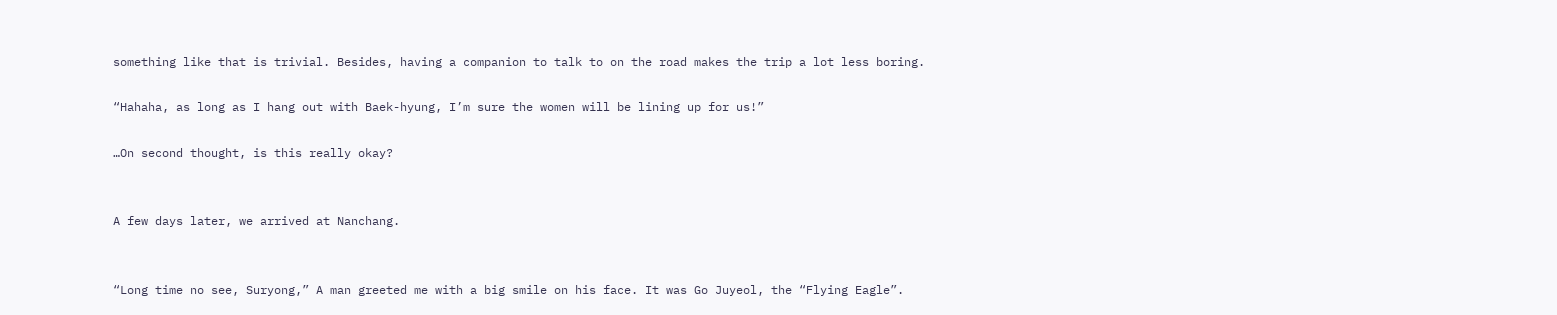something like that is trivial. Besides, having a companion to talk to on the road makes the trip a lot less boring.

“Hahaha, as long as I hang out with Baek-hyung, I’m sure the women will be lining up for us!”

…On second thought, is this really okay?


A few days later, we arrived at Nanchang.


“Long time no see, Suryong,” A man greeted me with a big smile on his face. It was Go Juyeol, the “Flying Eagle”.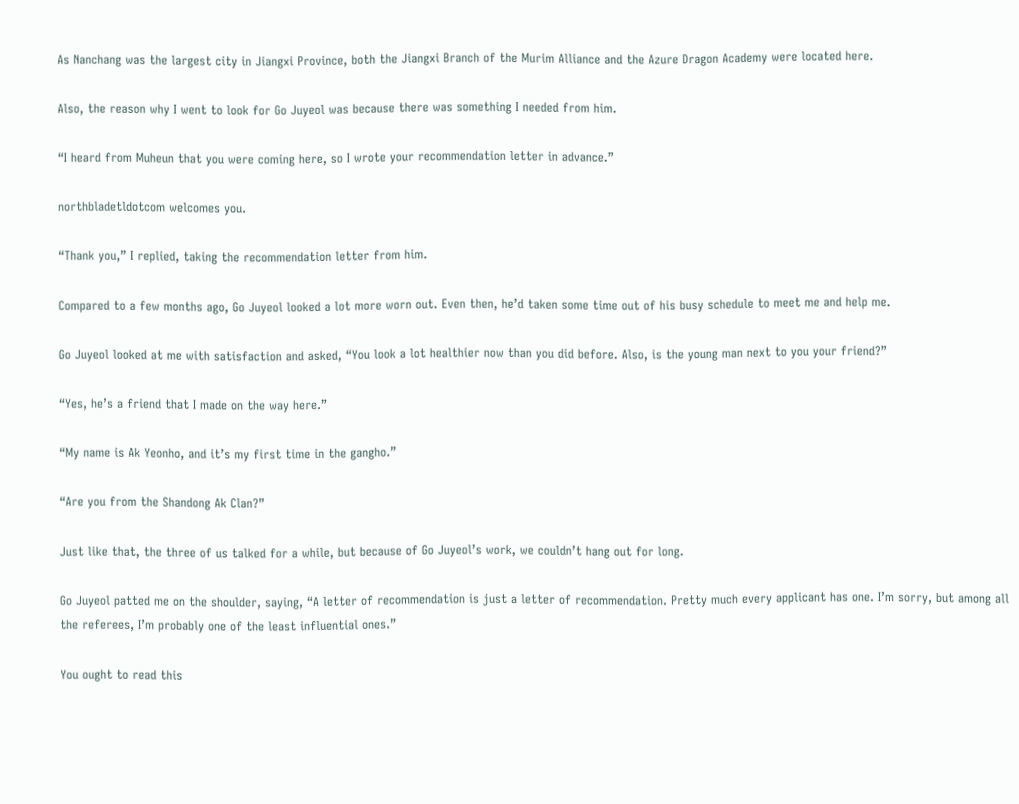As Nanchang was the largest city in Jiangxi Province, both the Jiangxi Branch of the Murim Alliance and the Azure Dragon Academy were located here.

Also, the reason why I went to look for Go Juyeol was because there was something I needed from him.

“I heard from Muheun that you were coming here, so I wrote your recommendation letter in advance.”

northbladetldotcom welcomes you.

“Thank you,” I replied, taking the recommendation letter from him.

Compared to a few months ago, Go Juyeol looked a lot more worn out. Even then, he’d taken some time out of his busy schedule to meet me and help me.

Go Juyeol looked at me with satisfaction and asked, “You look a lot healthier now than you did before. Also, is the young man next to you your friend?”

“Yes, he’s a friend that I made on the way here.”

“My name is Ak Yeonho, and it’s my first time in the gangho.”

“Are you from the Shandong Ak Clan?”

Just like that, the three of us talked for a while, but because of Go Juyeol’s work, we couldn’t hang out for long.

Go Juyeol patted me on the shoulder, saying, “A letter of recommendation is just a letter of recommendation. Pretty much every applicant has one. I’m sorry, but among all the referees, I’m probably one of the least influential ones.”

You ought to read this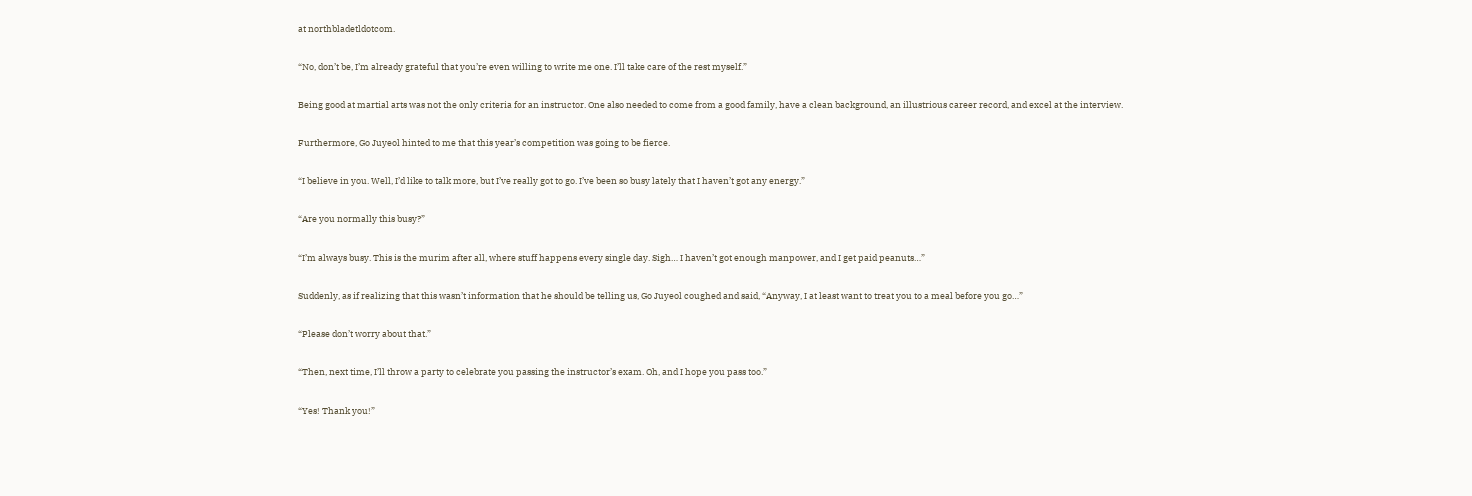at northbladetldotcom.

“No, don’t be, I’m already grateful that you’re even willing to write me one. I’ll take care of the rest myself.”

Being good at martial arts was not the only criteria for an instructor. One also needed to come from a good family, have a clean background, an illustrious career record, and excel at the interview.

Furthermore, Go Juyeol hinted to me that this year’s competition was going to be fierce.

“I believe in you. Well, I’d like to talk more, but I’ve really got to go. I’ve been so busy lately that I haven’t got any energy.”

“Are you normally this busy?”

“I’m always busy. This is the murim after all, where stuff happens every single day. Sigh… I haven’t got enough manpower, and I get paid peanuts…”

Suddenly, as if realizing that this wasn’t information that he should be telling us, Go Juyeol coughed and said, “Anyway, I at least want to treat you to a meal before you go…”

“Please don’t worry about that.”

“Then, next time, I’ll throw a party to celebrate you passing the instructor’s exam. Oh, and I hope you pass too.”

“Yes! Thank you!”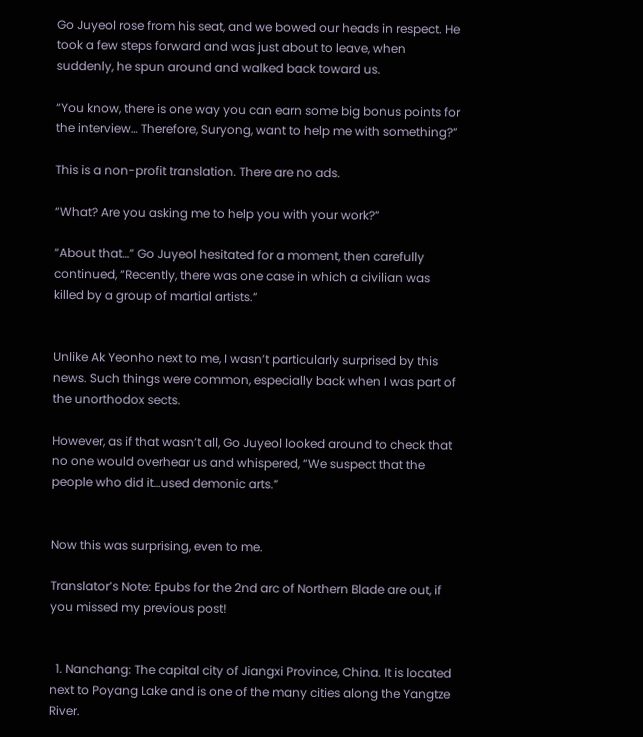Go Juyeol rose from his seat, and we bowed our heads in respect. He took a few steps forward and was just about to leave, when suddenly, he spun around and walked back toward us.

“You know, there is one way you can earn some big bonus points for the interview… Therefore, Suryong, want to help me with something?”

This is a non-profit translation. There are no ads.

“What? Are you asking me to help you with your work?”

“About that…” Go Juyeol hesitated for a moment, then carefully continued, “Recently, there was one case in which a civilian was killed by a group of martial artists.”


Unlike Ak Yeonho next to me, I wasn’t particularly surprised by this news. Such things were common, especially back when I was part of the unorthodox sects.

However, as if that wasn’t all, Go Juyeol looked around to check that no one would overhear us and whispered, “We suspect that the people who did it…used demonic arts.”


Now this was surprising, even to me.

Translator’s Note: Epubs for the 2nd arc of Northern Blade are out, if you missed my previous post!


  1. Nanchang: The capital city of Jiangxi Province, China. It is located next to Poyang Lake and is one of the many cities along the Yangtze River.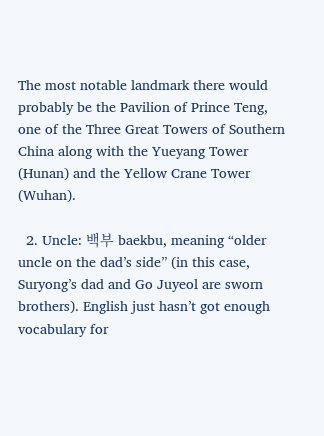The most notable landmark there would probably be the Pavilion of Prince Teng, one of the Three Great Towers of Southern China along with the Yueyang Tower (Hunan) and the Yellow Crane Tower (Wuhan).

  2. Uncle: 백부 baekbu, meaning “older uncle on the dad’s side” (in this case, Suryong’s dad and Go Juyeol are sworn brothers). English just hasn’t got enough vocabulary for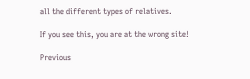all the different types of relatives.

If you see this, you are at the wrong site!

Previous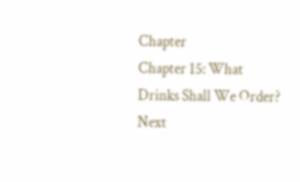Chapter
Chapter 15: What Drinks Shall We Order?
Next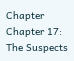Chapter
Chapter 17: The Suspects